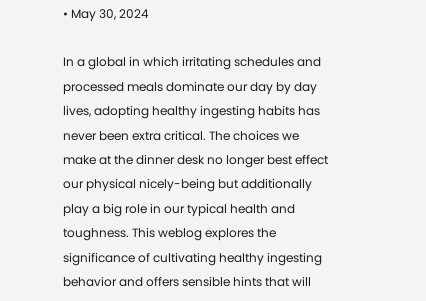• May 30, 2024

In a global in which irritating schedules and processed meals dominate our day by day lives, adopting healthy ingesting habits has never been extra critical. The choices we make at the dinner desk no longer best effect our physical nicely-being but additionally play a big role in our typical health and toughness. This weblog explores the significance of cultivating healthy ingesting behavior and offers sensible hints that will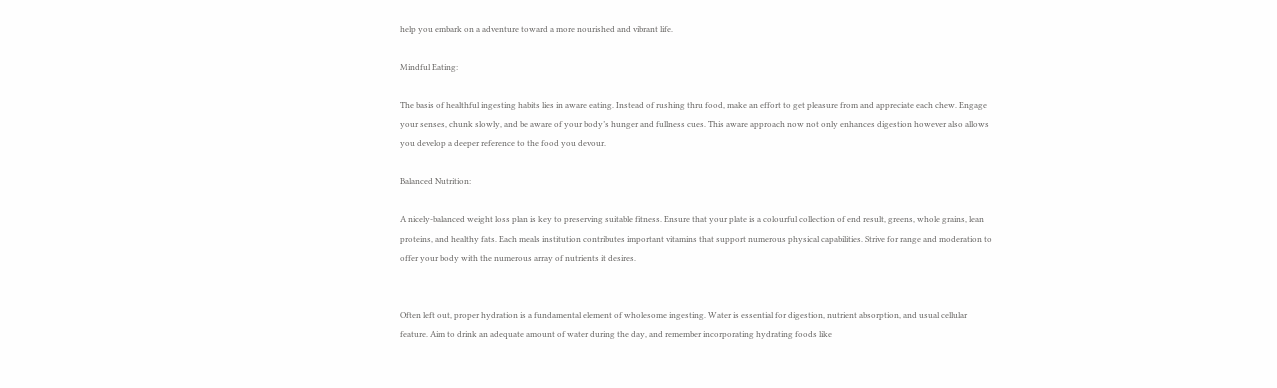help you embark on a adventure toward a more nourished and vibrant life.

Mindful Eating:

The basis of healthful ingesting habits lies in aware eating. Instead of rushing thru food, make an effort to get pleasure from and appreciate each chew. Engage your senses, chunk slowly, and be aware of your body’s hunger and fullness cues. This aware approach now not only enhances digestion however also allows you develop a deeper reference to the food you devour.

Balanced Nutrition:

A nicely-balanced weight loss plan is key to preserving suitable fitness. Ensure that your plate is a colourful collection of end result, greens, whole grains, lean proteins, and healthy fats. Each meals institution contributes important vitamins that support numerous physical capabilities. Strive for range and moderation to offer your body with the numerous array of nutrients it desires.


Often left out, proper hydration is a fundamental element of wholesome ingesting. Water is essential for digestion, nutrient absorption, and usual cellular feature. Aim to drink an adequate amount of water during the day, and remember incorporating hydrating foods like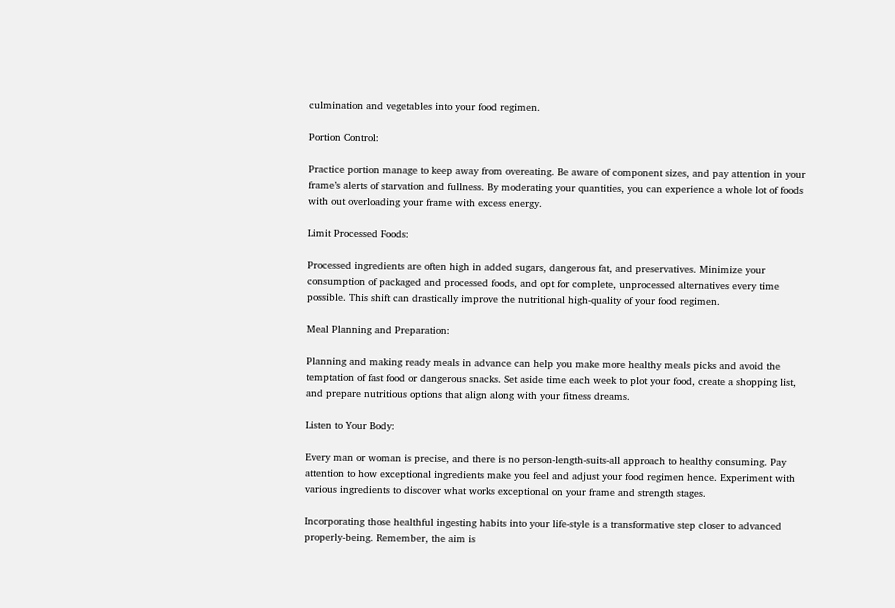culmination and vegetables into your food regimen.

Portion Control:

Practice portion manage to keep away from overeating. Be aware of component sizes, and pay attention in your frame’s alerts of starvation and fullness. By moderating your quantities, you can experience a whole lot of foods with out overloading your frame with excess energy.

Limit Processed Foods:

Processed ingredients are often high in added sugars, dangerous fat, and preservatives. Minimize your consumption of packaged and processed foods, and opt for complete, unprocessed alternatives every time possible. This shift can drastically improve the nutritional high-quality of your food regimen.

Meal Planning and Preparation:

Planning and making ready meals in advance can help you make more healthy meals picks and avoid the temptation of fast food or dangerous snacks. Set aside time each week to plot your food, create a shopping list, and prepare nutritious options that align along with your fitness dreams.

Listen to Your Body:

Every man or woman is precise, and there is no person-length-suits-all approach to healthy consuming. Pay attention to how exceptional ingredients make you feel and adjust your food regimen hence. Experiment with various ingredients to discover what works exceptional on your frame and strength stages.

Incorporating those healthful ingesting habits into your life-style is a transformative step closer to advanced properly-being. Remember, the aim is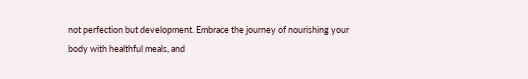not perfection but development. Embrace the journey of nourishing your body with healthful meals, and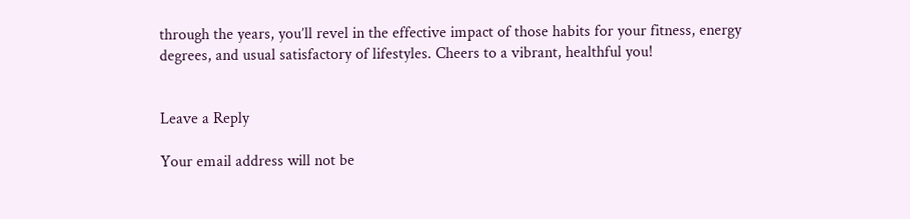through the years, you’ll revel in the effective impact of those habits for your fitness, energy degrees, and usual satisfactory of lifestyles. Cheers to a vibrant, healthful you!


Leave a Reply

Your email address will not be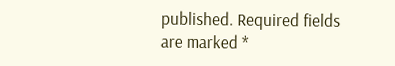published. Required fields are marked *